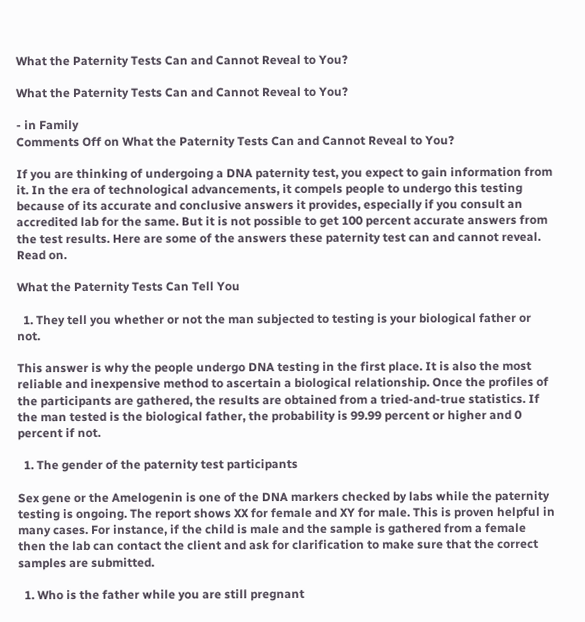What the Paternity Tests Can and Cannot Reveal to You?

What the Paternity Tests Can and Cannot Reveal to You?

- in Family
Comments Off on What the Paternity Tests Can and Cannot Reveal to You?

If you are thinking of undergoing a DNA paternity test, you expect to gain information from it. In the era of technological advancements, it compels people to undergo this testing because of its accurate and conclusive answers it provides, especially if you consult an accredited lab for the same. But it is not possible to get 100 percent accurate answers from the test results. Here are some of the answers these paternity test can and cannot reveal. Read on.

What the Paternity Tests Can Tell You

  1. They tell you whether or not the man subjected to testing is your biological father or not.

This answer is why the people undergo DNA testing in the first place. It is also the most reliable and inexpensive method to ascertain a biological relationship. Once the profiles of the participants are gathered, the results are obtained from a tried-and-true statistics. If the man tested is the biological father, the probability is 99.99 percent or higher and 0 percent if not.

  1. The gender of the paternity test participants

Sex gene or the Amelogenin is one of the DNA markers checked by labs while the paternity testing is ongoing. The report shows XX for female and XY for male. This is proven helpful in many cases. For instance, if the child is male and the sample is gathered from a female then the lab can contact the client and ask for clarification to make sure that the correct samples are submitted.

  1. Who is the father while you are still pregnant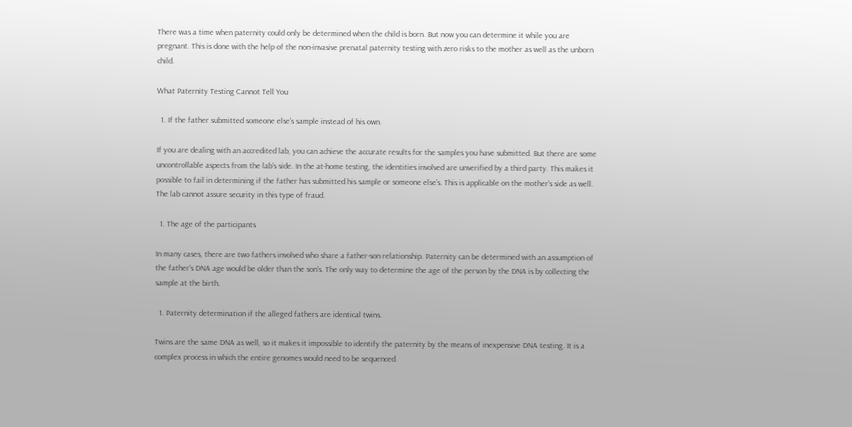There was a time when paternity could only be determined when the child is born. But now you can determine it while you are pregnant. This is done with the help of the non-invasive prenatal paternity testing with zero risks to the mother as well as the unborn child.

What Paternity Testing Cannot Tell You

  1. If the father submitted someone else’s sample instead of his own.

If you are dealing with an accredited lab, you can achieve the accurate results for the samples you have submitted. But there are some uncontrollable aspects from the lab’s side. In the at-home testing, the identities involved are unverified by a third party. This makes it possible to fail in determining if the father has submitted his sample or someone else’s. This is applicable on the mother’s side as well. The lab cannot assure security in this type of fraud.

  1. The age of the participants

In many cases, there are two fathers involved who share a father-son relationship. Paternity can be determined with an assumption of the father’s DNA age would be older than the son’s. The only way to determine the age of the person by the DNA is by collecting the sample at the birth.

  1. Paternity determination if the alleged fathers are identical twins.

Twins are the same DNA as well, so it makes it impossible to identify the paternity by the means of inexpensive DNA testing. It is a complex process in which the entire genomes would need to be sequenced.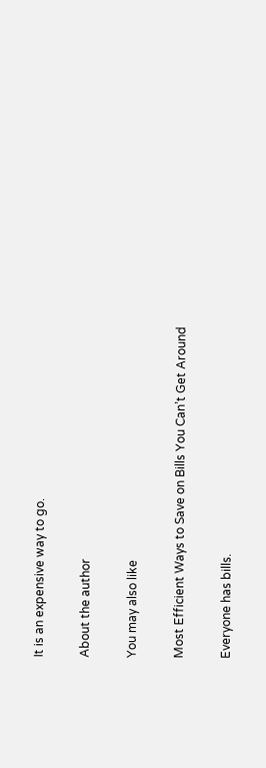It is an expensive way to go.

About the author

You may also like

Most Efficient Ways to Save on Bills You Can’t Get Around

Everyone has bills.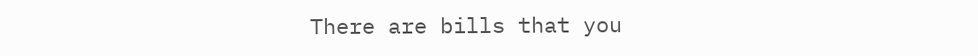There are bills that you